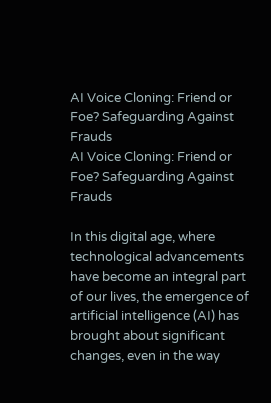AI Voice Cloning: Friend or Foe? Safeguarding Against Frauds
AI Voice Cloning: Friend or Foe? Safeguarding Against Frauds

In this digital age, where technological advancements have become an integral part of our lives, the emergence of artificial intelligence (AI) has brought about significant changes, even in the way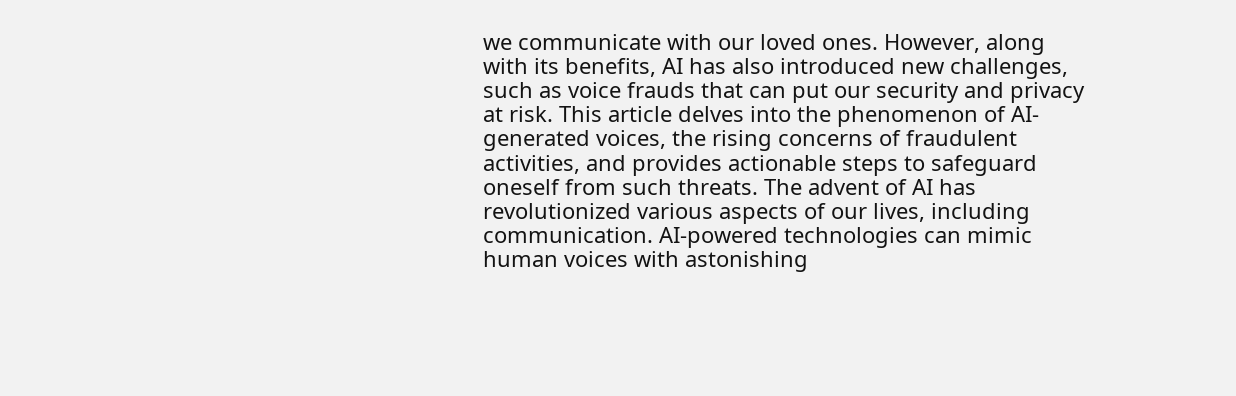we communicate with our loved ones. However, along with its benefits, AI has also introduced new challenges, such as voice frauds that can put our security and privacy at risk. This article delves into the phenomenon of AI-generated voices, the rising concerns of fraudulent activities, and provides actionable steps to safeguard oneself from such threats. The advent of AI has revolutionized various aspects of our lives, including communication. AI-powered technologies can mimic human voices with astonishing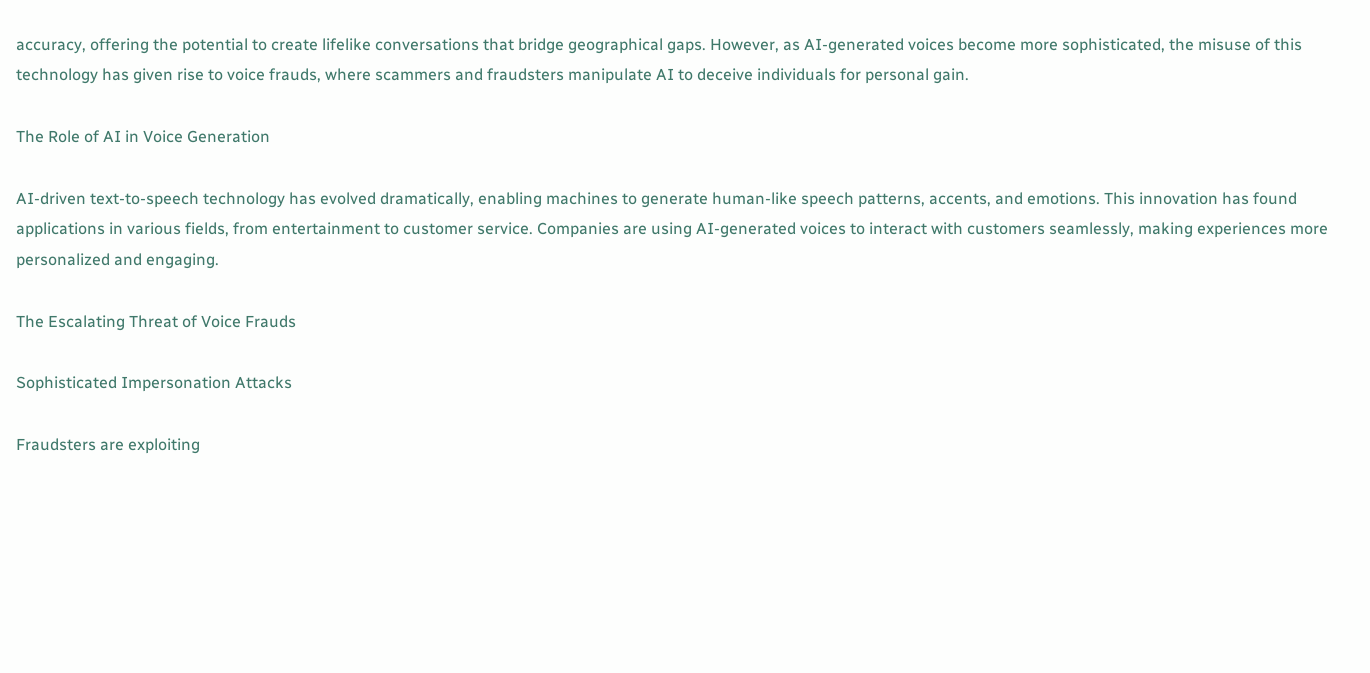accuracy, offering the potential to create lifelike conversations that bridge geographical gaps. However, as AI-generated voices become more sophisticated, the misuse of this technology has given rise to voice frauds, where scammers and fraudsters manipulate AI to deceive individuals for personal gain.

The Role of AI in Voice Generation

AI-driven text-to-speech technology has evolved dramatically, enabling machines to generate human-like speech patterns, accents, and emotions. This innovation has found applications in various fields, from entertainment to customer service. Companies are using AI-generated voices to interact with customers seamlessly, making experiences more personalized and engaging.

The Escalating Threat of Voice Frauds

Sophisticated Impersonation Attacks

Fraudsters are exploiting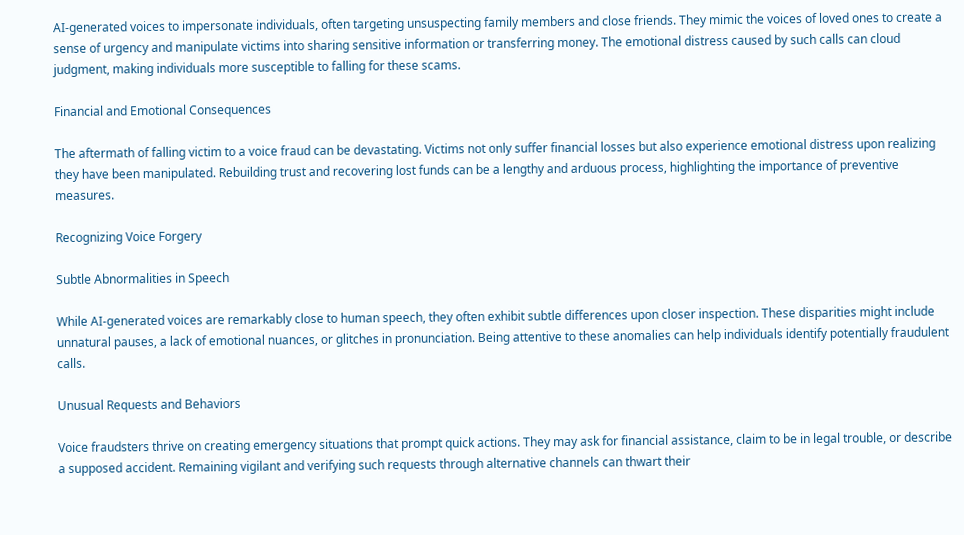AI-generated voices to impersonate individuals, often targeting unsuspecting family members and close friends. They mimic the voices of loved ones to create a sense of urgency and manipulate victims into sharing sensitive information or transferring money. The emotional distress caused by such calls can cloud judgment, making individuals more susceptible to falling for these scams.

Financial and Emotional Consequences

The aftermath of falling victim to a voice fraud can be devastating. Victims not only suffer financial losses but also experience emotional distress upon realizing they have been manipulated. Rebuilding trust and recovering lost funds can be a lengthy and arduous process, highlighting the importance of preventive measures.

Recognizing Voice Forgery

Subtle Abnormalities in Speech

While AI-generated voices are remarkably close to human speech, they often exhibit subtle differences upon closer inspection. These disparities might include unnatural pauses, a lack of emotional nuances, or glitches in pronunciation. Being attentive to these anomalies can help individuals identify potentially fraudulent calls.

Unusual Requests and Behaviors

Voice fraudsters thrive on creating emergency situations that prompt quick actions. They may ask for financial assistance, claim to be in legal trouble, or describe a supposed accident. Remaining vigilant and verifying such requests through alternative channels can thwart their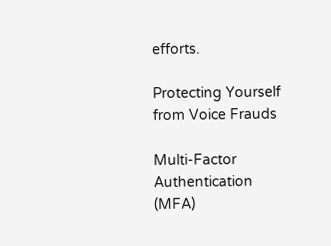efforts.

Protecting Yourself from Voice Frauds

Multi-Factor Authentication (MFA)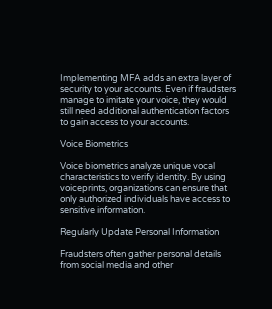Implementing MFA adds an extra layer of security to your accounts. Even if fraudsters manage to imitate your voice, they would still need additional authentication factors to gain access to your accounts.

Voice Biometrics

Voice biometrics analyze unique vocal characteristics to verify identity. By using voiceprints, organizations can ensure that only authorized individuals have access to sensitive information.

Regularly Update Personal Information

Fraudsters often gather personal details from social media and other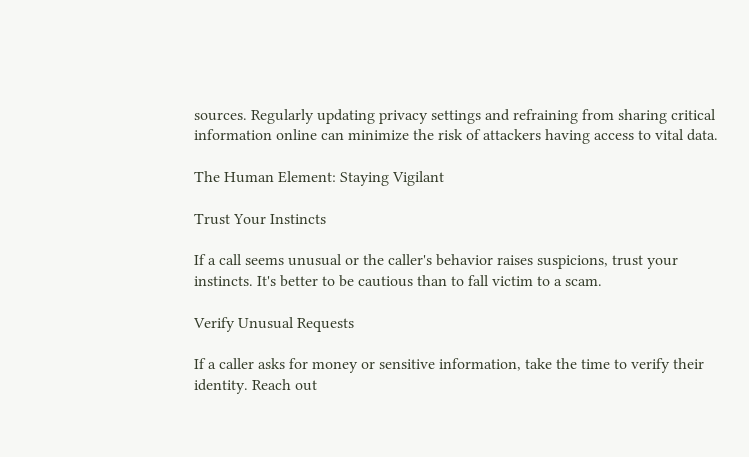sources. Regularly updating privacy settings and refraining from sharing critical information online can minimize the risk of attackers having access to vital data.

The Human Element: Staying Vigilant

Trust Your Instincts

If a call seems unusual or the caller's behavior raises suspicions, trust your instincts. It's better to be cautious than to fall victim to a scam.

Verify Unusual Requests

If a caller asks for money or sensitive information, take the time to verify their identity. Reach out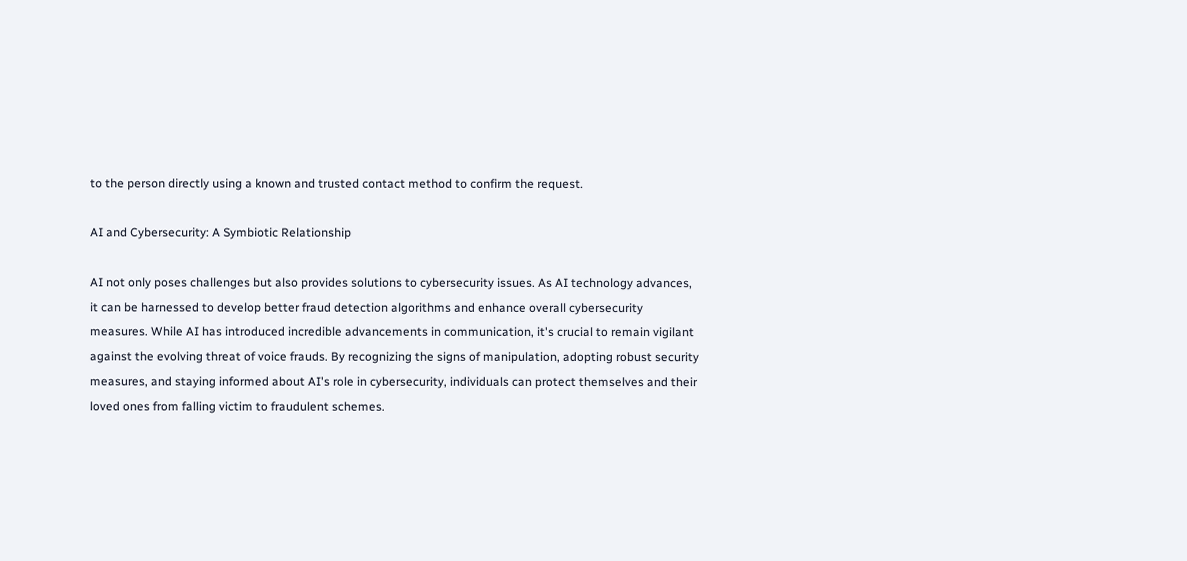to the person directly using a known and trusted contact method to confirm the request.

AI and Cybersecurity: A Symbiotic Relationship

AI not only poses challenges but also provides solutions to cybersecurity issues. As AI technology advances, it can be harnessed to develop better fraud detection algorithms and enhance overall cybersecurity measures. While AI has introduced incredible advancements in communication, it's crucial to remain vigilant against the evolving threat of voice frauds. By recognizing the signs of manipulation, adopting robust security measures, and staying informed about AI's role in cybersecurity, individuals can protect themselves and their loved ones from falling victim to fraudulent schemes.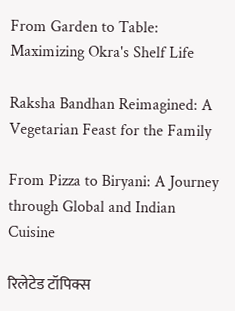From Garden to Table: Maximizing Okra's Shelf Life

Raksha Bandhan Reimagined: A Vegetarian Feast for the Family

From Pizza to Biryani: A Journey through Global and Indian Cuisine

रिलेटेड टॉपिक्स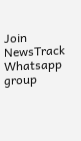Join NewsTrack Whatsapp group